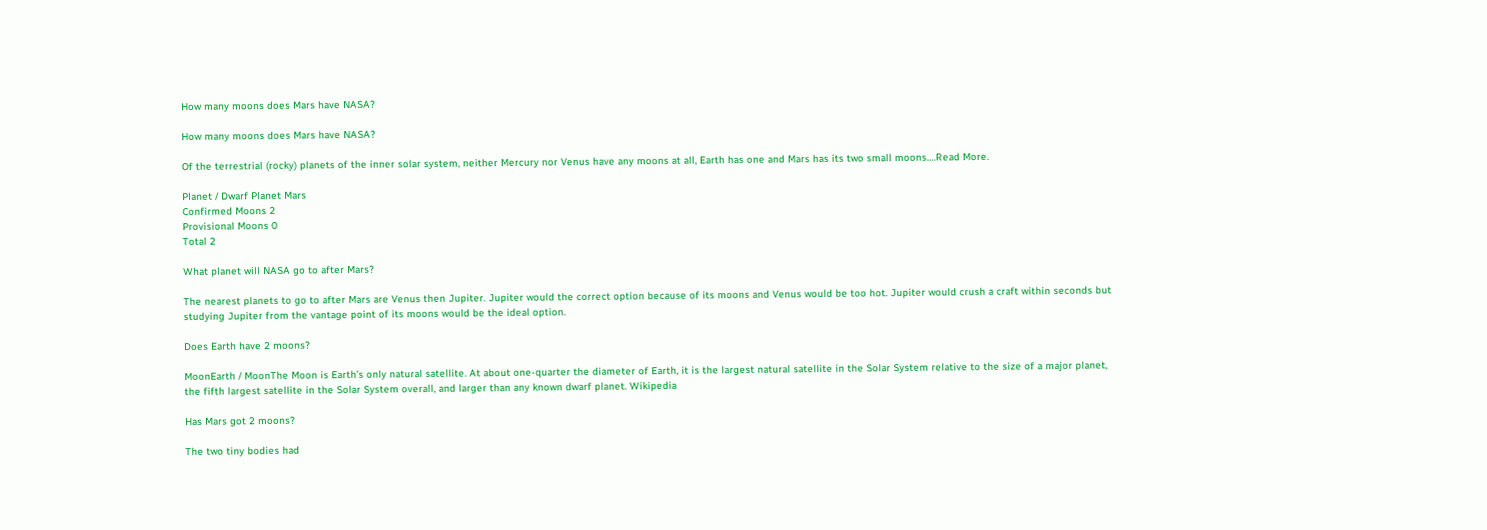How many moons does Mars have NASA?

How many moons does Mars have NASA?

Of the terrestrial (rocky) planets of the inner solar system, neither Mercury nor Venus have any moons at all, Earth has one and Mars has its two small moons….Read More.

Planet / Dwarf Planet Mars
Confirmed Moons 2
Provisional Moons 0
Total 2

What planet will NASA go to after Mars?

The nearest planets to go to after Mars are Venus then Jupiter. Jupiter would the correct option because of its moons and Venus would be too hot. Jupiter would crush a craft within seconds but studying Jupiter from the vantage point of its moons would be the ideal option.

Does Earth have 2 moons?

MoonEarth / MoonThe Moon is Earth’s only natural satellite. At about one-quarter the diameter of Earth, it is the largest natural satellite in the Solar System relative to the size of a major planet, the fifth largest satellite in the Solar System overall, and larger than any known dwarf planet. Wikipedia

Has Mars got 2 moons?

The two tiny bodies had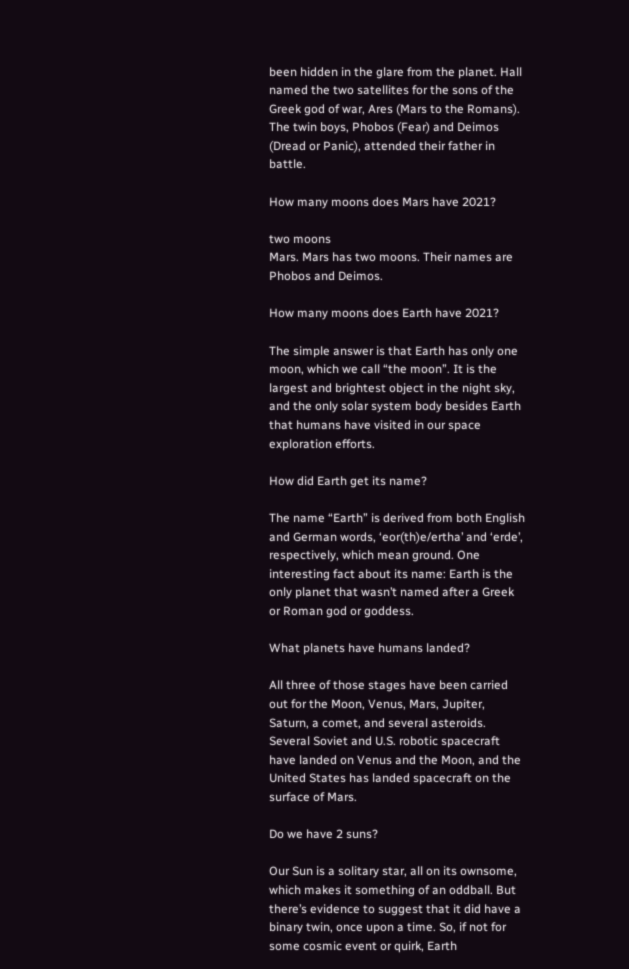been hidden in the glare from the planet. Hall named the two satellites for the sons of the Greek god of war, Ares (Mars to the Romans). The twin boys, Phobos (Fear) and Deimos (Dread or Panic), attended their father in battle.

How many moons does Mars have 2021?

two moons
Mars. Mars has two moons. Their names are Phobos and Deimos.

How many moons does Earth have 2021?

The simple answer is that Earth has only one moon, which we call “the moon”. It is the largest and brightest object in the night sky, and the only solar system body besides Earth that humans have visited in our space exploration efforts.

How did Earth get its name?

The name “Earth” is derived from both English and German words, ‘eor(th)e/ertha’ and ‘erde’, respectively, which mean ground. One interesting fact about its name: Earth is the only planet that wasn’t named after a Greek or Roman god or goddess.

What planets have humans landed?

All three of those stages have been carried out for the Moon, Venus, Mars, Jupiter, Saturn, a comet, and several asteroids. Several Soviet and U.S. robotic spacecraft have landed on Venus and the Moon, and the United States has landed spacecraft on the surface of Mars.

Do we have 2 suns?

Our Sun is a solitary star, all on its ownsome, which makes it something of an oddball. But there’s evidence to suggest that it did have a binary twin, once upon a time. So, if not for some cosmic event or quirk, Earth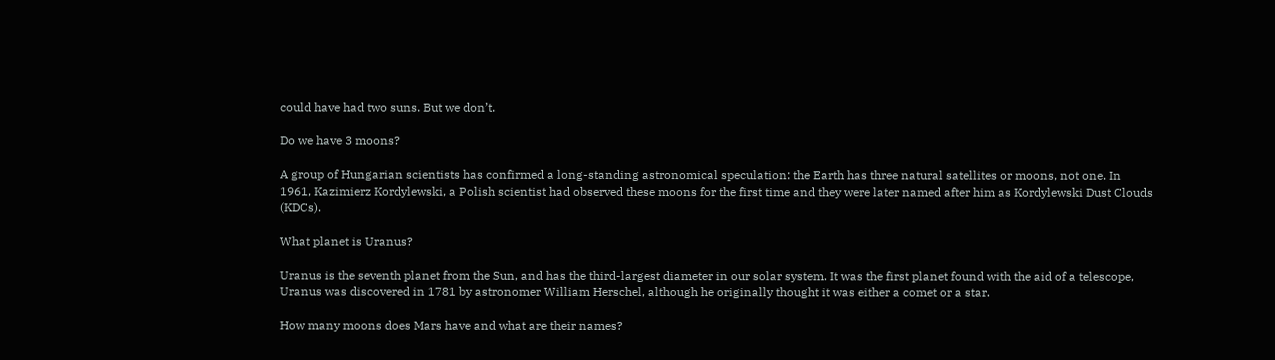could have had two suns. But we don’t.

Do we have 3 moons?

A group of Hungarian scientists has confirmed a long-standing astronomical speculation: the Earth has three natural satellites or moons, not one. In 1961, Kazimierz Kordylewski, a Polish scientist had observed these moons for the first time and they were later named after him as Kordylewski Dust Clouds (KDCs).

What planet is Uranus?

Uranus is the seventh planet from the Sun, and has the third-largest diameter in our solar system. It was the first planet found with the aid of a telescope, Uranus was discovered in 1781 by astronomer William Herschel, although he originally thought it was either a comet or a star.

How many moons does Mars have and what are their names?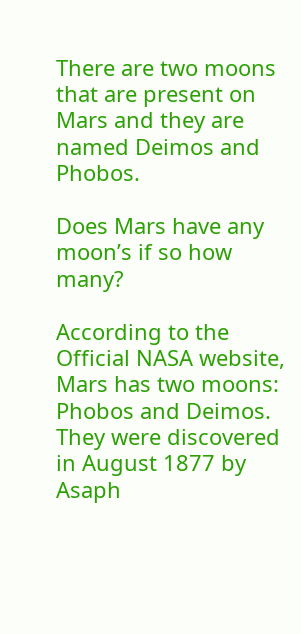There are two moons that are present on Mars and they are named Deimos and Phobos.

Does Mars have any moon’s if so how many?

According to the Official NASA website, Mars has two moons: Phobos and Deimos. They were discovered in August 1877 by Asaph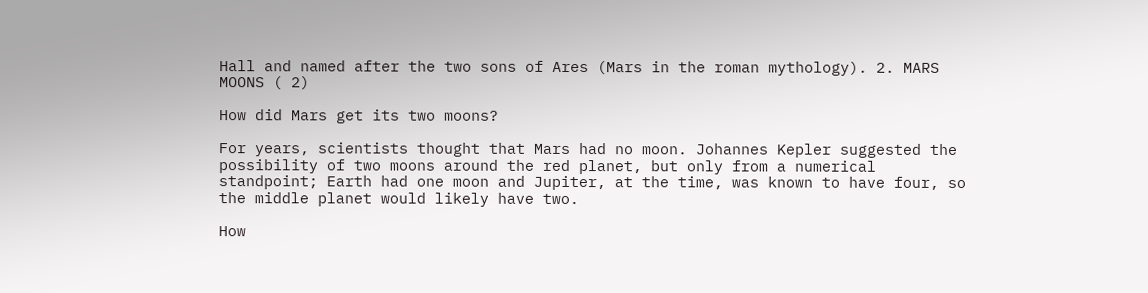Hall and named after the two sons of Ares (Mars in the roman mythology). 2. MARS MOONS ( 2)

How did Mars get its two moons?

For years, scientists thought that Mars had no moon. Johannes Kepler suggested the possibility of two moons around the red planet, but only from a numerical standpoint; Earth had one moon and Jupiter, at the time, was known to have four, so the middle planet would likely have two.

How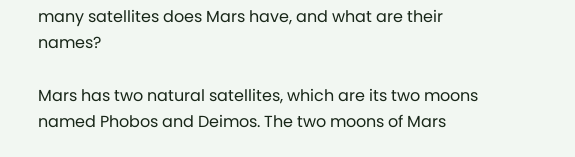many satellites does Mars have, and what are their names?

Mars has two natural satellites, which are its two moons named Phobos and Deimos. The two moons of Mars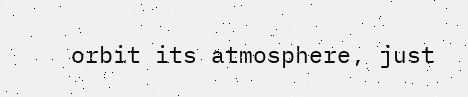orbit its atmosphere, just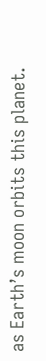as Earth’s moon orbits this planet.